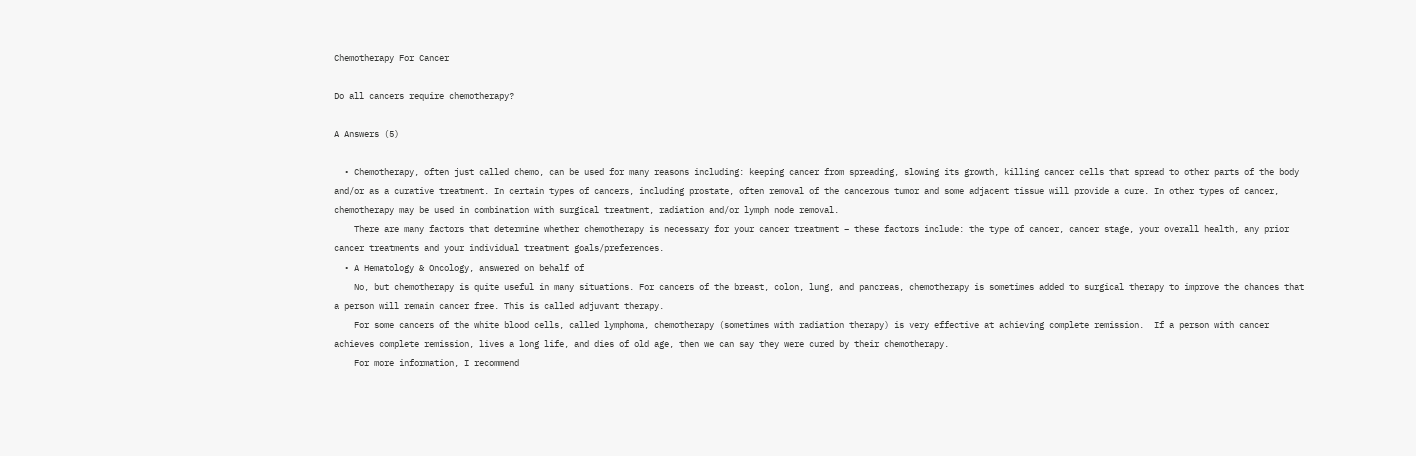Chemotherapy For Cancer

Do all cancers require chemotherapy?

A Answers (5)

  • Chemotherapy, often just called chemo, can be used for many reasons including: keeping cancer from spreading, slowing its growth, killing cancer cells that spread to other parts of the body and/or as a curative treatment. In certain types of cancers, including prostate, often removal of the cancerous tumor and some adjacent tissue will provide a cure. In other types of cancer, chemotherapy may be used in combination with surgical treatment, radiation and/or lymph node removal.
    There are many factors that determine whether chemotherapy is necessary for your cancer treatment – these factors include: the type of cancer, cancer stage, your overall health, any prior cancer treatments and your individual treatment goals/preferences.
  • A Hematology & Oncology, answered on behalf of
    No, but chemotherapy is quite useful in many situations. For cancers of the breast, colon, lung, and pancreas, chemotherapy is sometimes added to surgical therapy to improve the chances that a person will remain cancer free. This is called adjuvant therapy.
    For some cancers of the white blood cells, called lymphoma, chemotherapy (sometimes with radiation therapy) is very effective at achieving complete remission.  If a person with cancer achieves complete remission, lives a long life, and dies of old age, then we can say they were cured by their chemotherapy.
    For more information, I recommend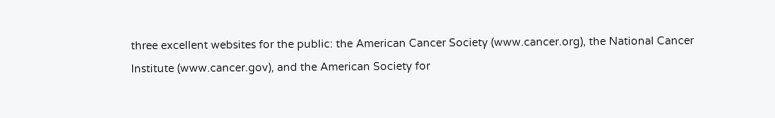three excellent websites for the public: the American Cancer Society (www.cancer.org), the National Cancer Institute (www.cancer.gov), and the American Society for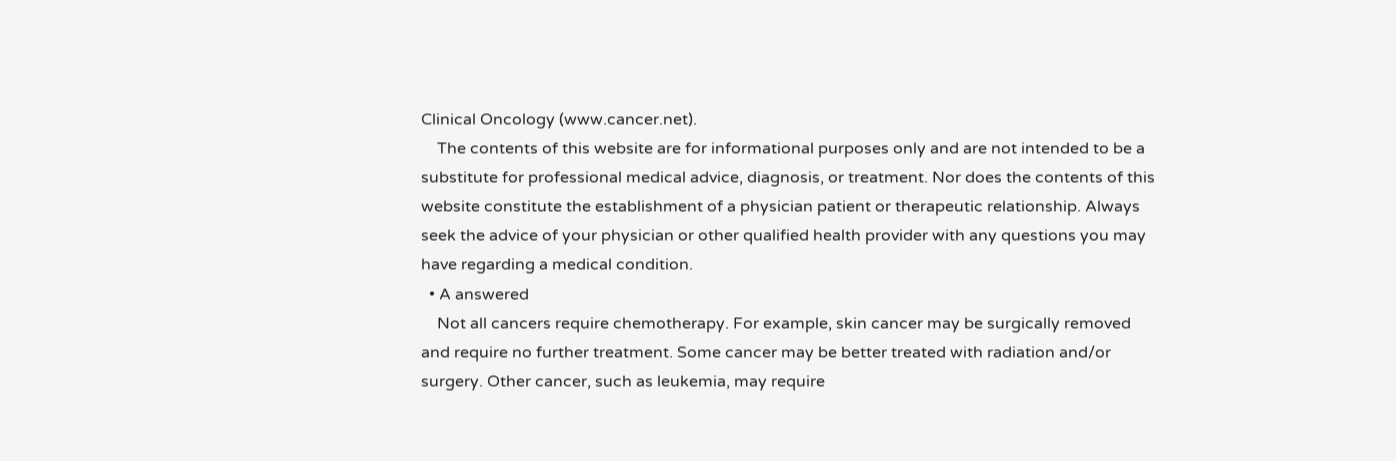Clinical Oncology (www.cancer.net).
    The contents of this website are for informational purposes only and are not intended to be a substitute for professional medical advice, diagnosis, or treatment. Nor does the contents of this website constitute the establishment of a physician patient or therapeutic relationship. Always seek the advice of your physician or other qualified health provider with any questions you may have regarding a medical condition.
  • A answered
    Not all cancers require chemotherapy. For example, skin cancer may be surgically removed and require no further treatment. Some cancer may be better treated with radiation and/or surgery. Other cancer, such as leukemia, may require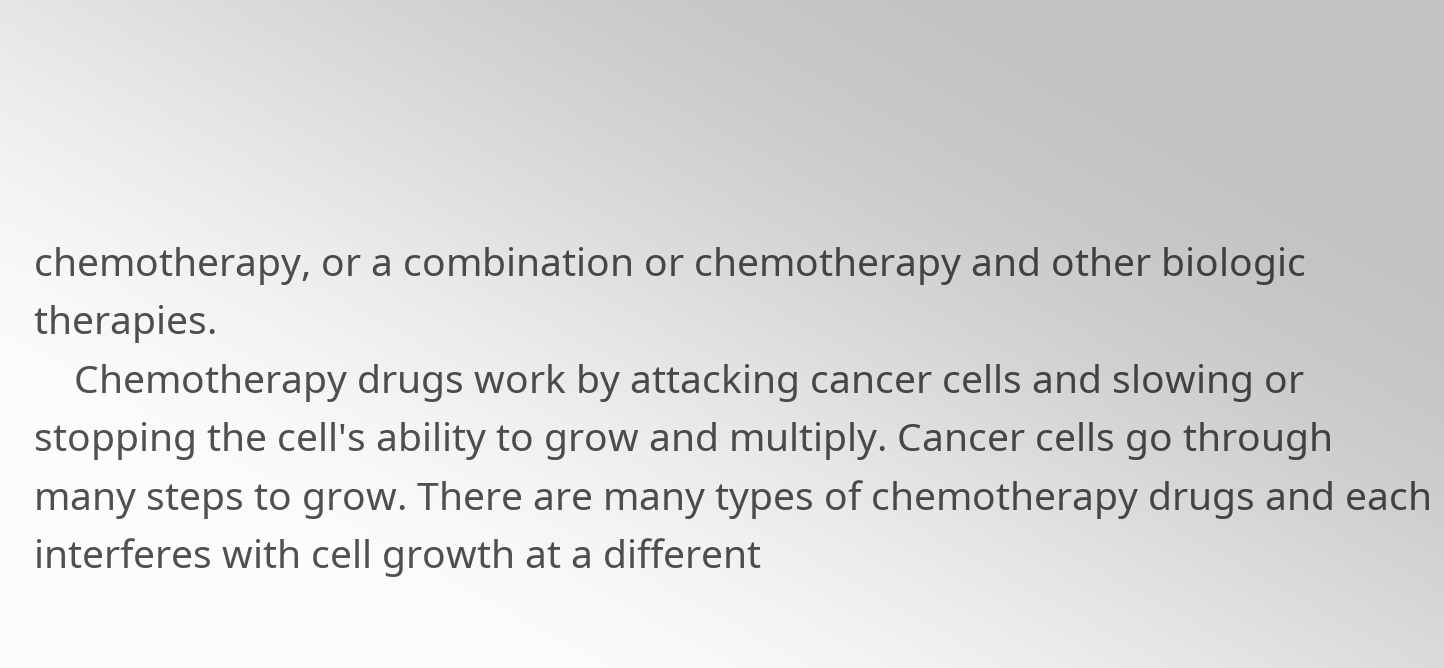chemotherapy, or a combination or chemotherapy and other biologic therapies.
    Chemotherapy drugs work by attacking cancer cells and slowing or stopping the cell's ability to grow and multiply. Cancer cells go through many steps to grow. There are many types of chemotherapy drugs and each interferes with cell growth at a different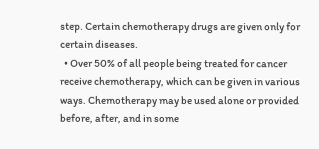step. Certain chemotherapy drugs are given only for certain diseases.
  • Over 50% of all people being treated for cancer receive chemotherapy, which can be given in various ways. Chemotherapy may be used alone or provided before, after, and in some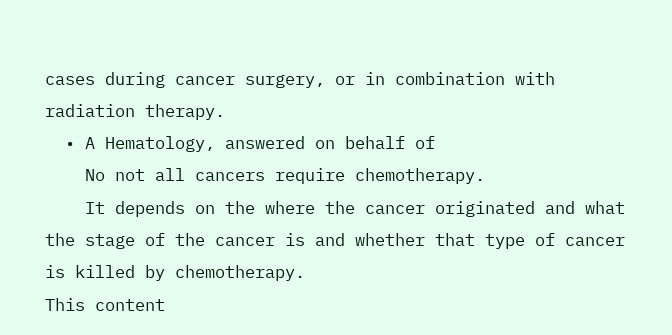cases during cancer surgery, or in combination with radiation therapy.
  • A Hematology, answered on behalf of
    No not all cancers require chemotherapy.
    It depends on the where the cancer originated and what the stage of the cancer is and whether that type of cancer is killed by chemotherapy.
This content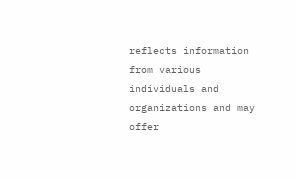reflects information from various individuals and organizations and may offer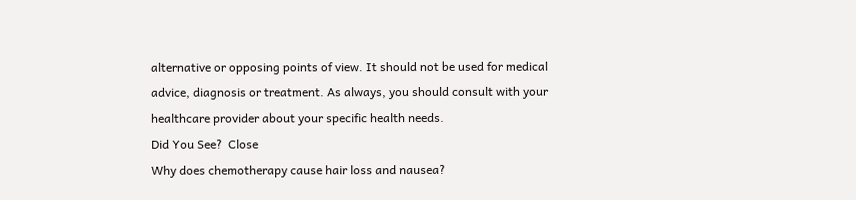alternative or opposing points of view. It should not be used for medical advice, diagnosis or treatment. As always, you should consult with your healthcare provider about your specific health needs.
Did You See?  Close
Why does chemotherapy cause hair loss and nausea?